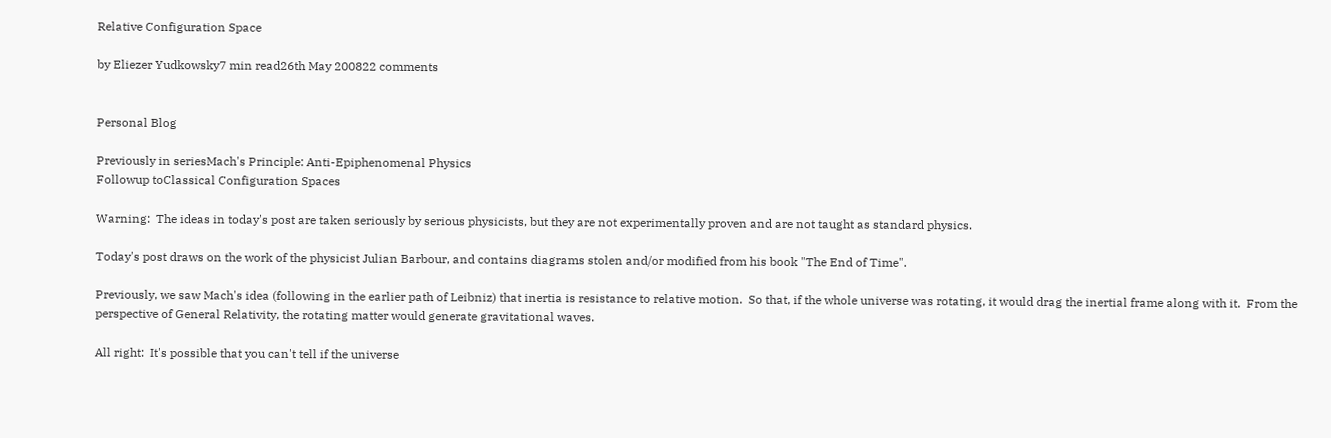Relative Configuration Space

by Eliezer Yudkowsky7 min read26th May 200822 comments


Personal Blog

Previously in seriesMach's Principle: Anti-Epiphenomenal Physics
Followup toClassical Configuration Spaces

Warning:  The ideas in today's post are taken seriously by serious physicists, but they are not experimentally proven and are not taught as standard physics.

Today's post draws on the work of the physicist Julian Barbour, and contains diagrams stolen and/or modified from his book "The End of Time".

Previously, we saw Mach's idea (following in the earlier path of Leibniz) that inertia is resistance to relative motion.  So that, if the whole universe was rotating, it would drag the inertial frame along with it.  From the perspective of General Relativity, the rotating matter would generate gravitational waves.

All right:  It's possible that you can't tell if the universe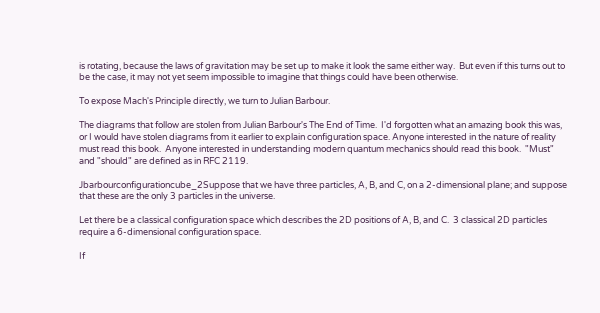is rotating, because the laws of gravitation may be set up to make it look the same either way.  But even if this turns out to be the case, it may not yet seem impossible to imagine that things could have been otherwise.

To expose Mach's Principle directly, we turn to Julian Barbour.

The diagrams that follow are stolen from Julian Barbour's The End of Time.  I'd forgotten what an amazing book this was, or I would have stolen diagrams from it earlier to explain configuration space. Anyone interested in the nature of reality must read this book.  Anyone interested in understanding modern quantum mechanics should read this book.  "Must" and "should" are defined as in RFC 2119.

Jbarbourconfigurationcube_2Suppose that we have three particles, A, B, and C, on a 2-dimensional plane; and suppose that these are the only 3 particles in the universe.

Let there be a classical configuration space which describes the 2D positions of A, B, and C.  3 classical 2D particles require a 6-dimensional configuration space.

If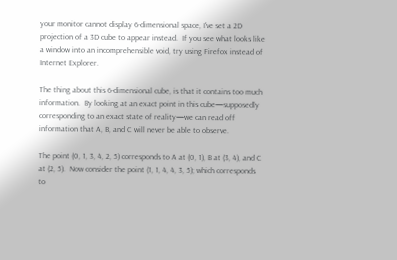your monitor cannot display 6-dimensional space, I've set a 2D projection of a 3D cube to appear instead.  If you see what looks like a window into an incomprehensible void, try using Firefox instead of Internet Explorer.

The thing about this 6-dimensional cube, is that it contains too much information.  By looking at an exact point in this cube—supposedly corresponding to an exact state of reality—we can read off information that A, B, and C will never be able to observe.

The point (0, 1, 3, 4, 2, 5) corresponds to A at (0, 1), B at (3, 4), and C at (2, 5).  Now consider the point (1, 1, 4, 4, 3, 5); which corresponds to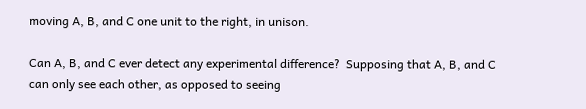moving A, B, and C one unit to the right, in unison.

Can A, B, and C ever detect any experimental difference?  Supposing that A, B, and C can only see each other, as opposed to seeing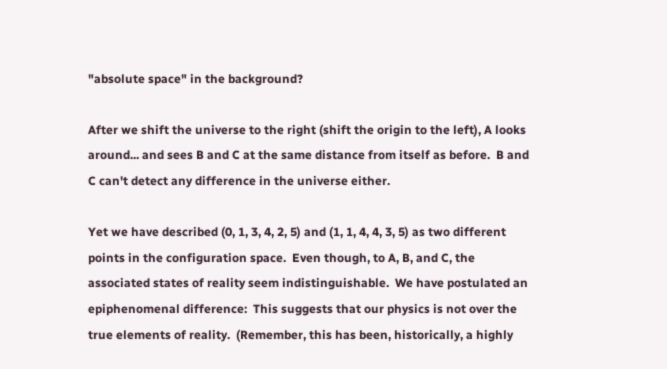"absolute space" in the background?

After we shift the universe to the right (shift the origin to the left), A looks around... and sees B and C at the same distance from itself as before.  B and C can't detect any difference in the universe either.

Yet we have described (0, 1, 3, 4, 2, 5) and (1, 1, 4, 4, 3, 5) as two different points in the configuration space.  Even though, to A, B, and C, the associated states of reality seem indistinguishable.  We have postulated an epiphenomenal difference:  This suggests that our physics is not over the true elements of reality.  (Remember, this has been, historically, a highly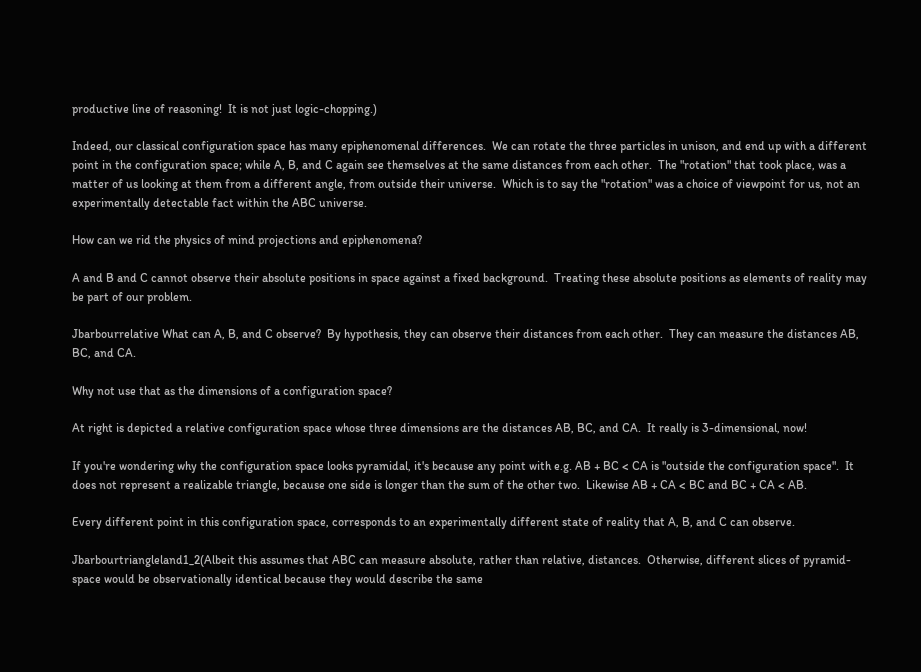productive line of reasoning!  It is not just logic-chopping.)

Indeed, our classical configuration space has many epiphenomenal differences.  We can rotate the three particles in unison, and end up with a different point in the configuration space; while A, B, and C again see themselves at the same distances from each other.  The "rotation" that took place, was a matter of us looking at them from a different angle, from outside their universe.  Which is to say the "rotation" was a choice of viewpoint for us, not an experimentally detectable fact within the ABC universe.

How can we rid the physics of mind projections and epiphenomena?

A and B and C cannot observe their absolute positions in space against a fixed background.  Treating these absolute positions as elements of reality may be part of our problem.

Jbarbourrelative What can A, B, and C observe?  By hypothesis, they can observe their distances from each other.  They can measure the distances AB, BC, and CA.

Why not use that as the dimensions of a configuration space?

At right is depicted a relative configuration space whose three dimensions are the distances AB, BC, and CA.  It really is 3-dimensional, now!

If you're wondering why the configuration space looks pyramidal, it's because any point with e.g. AB + BC < CA is "outside the configuration space".  It does not represent a realizable triangle, because one side is longer than the sum of the other two.  Likewise AB + CA < BC and BC + CA < AB.

Every different point in this configuration space, corresponds to an experimentally different state of reality that A, B, and C can observe.

Jbarbourtriangleland1_2(Albeit this assumes that ABC can measure absolute, rather than relative, distances.  Otherwise, different slices of pyramid-space would be observationally identical because they would describe the same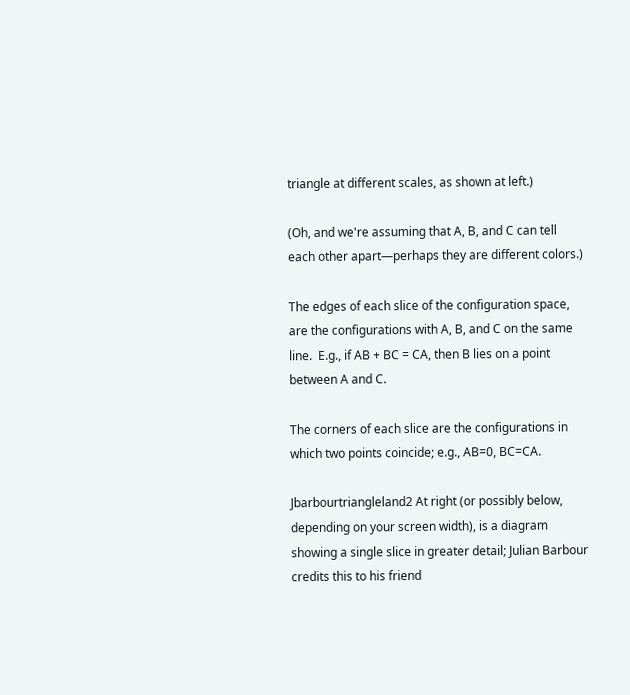triangle at different scales, as shown at left.)

(Oh, and we're assuming that A, B, and C can tell each other apart—perhaps they are different colors.)

The edges of each slice of the configuration space, are the configurations with A, B, and C on the same line.  E.g., if AB + BC = CA, then B lies on a point between A and C.

The corners of each slice are the configurations in which two points coincide; e.g., AB=0, BC=CA.

Jbarbourtriangleland2 At right (or possibly below, depending on your screen width), is a diagram showing a single slice in greater detail; Julian Barbour credits this to his friend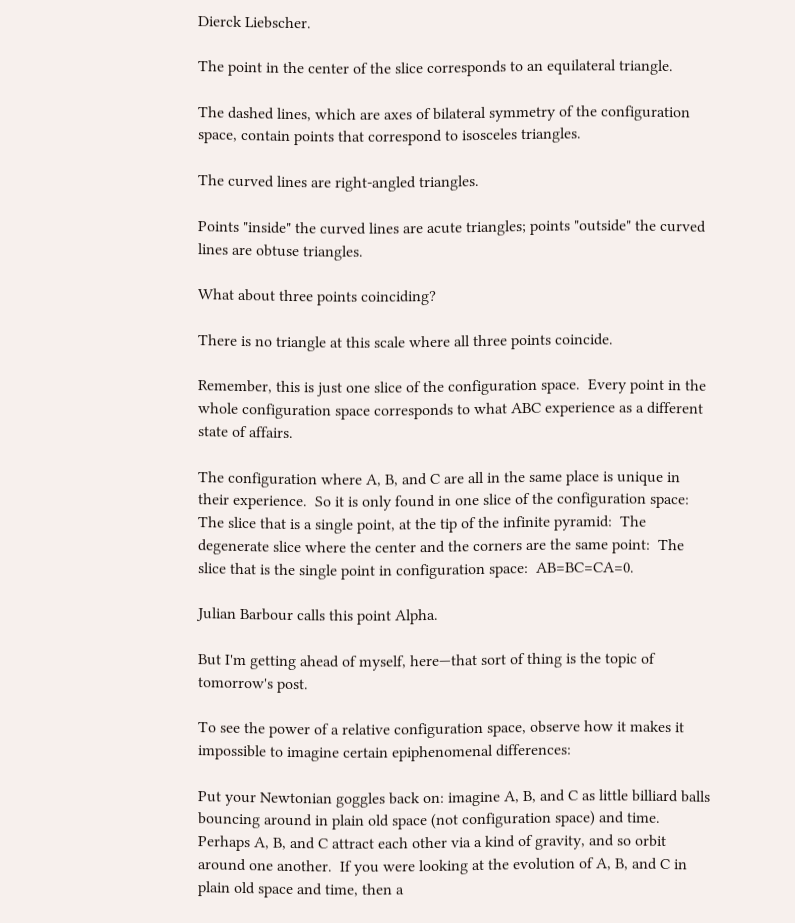Dierck Liebscher.

The point in the center of the slice corresponds to an equilateral triangle.

The dashed lines, which are axes of bilateral symmetry of the configuration space, contain points that correspond to isosceles triangles.

The curved lines are right-angled triangles.

Points "inside" the curved lines are acute triangles; points "outside" the curved lines are obtuse triangles.

What about three points coinciding?

There is no triangle at this scale where all three points coincide.

Remember, this is just one slice of the configuration space.  Every point in the whole configuration space corresponds to what ABC experience as a different state of affairs.

The configuration where A, B, and C are all in the same place is unique in their experience.  So it is only found in one slice of the configuration space:  The slice that is a single point, at the tip of the infinite pyramid:  The degenerate slice where the center and the corners are the same point:  The slice that is the single point in configuration space:  AB=BC=CA=0.

Julian Barbour calls this point Alpha.

But I'm getting ahead of myself, here—that sort of thing is the topic of tomorrow's post.

To see the power of a relative configuration space, observe how it makes it impossible to imagine certain epiphenomenal differences:

Put your Newtonian goggles back on: imagine A, B, and C as little billiard balls bouncing around in plain old space (not configuration space) and time.  Perhaps A, B, and C attract each other via a kind of gravity, and so orbit around one another.  If you were looking at the evolution of A, B, and C in plain old space and time, then a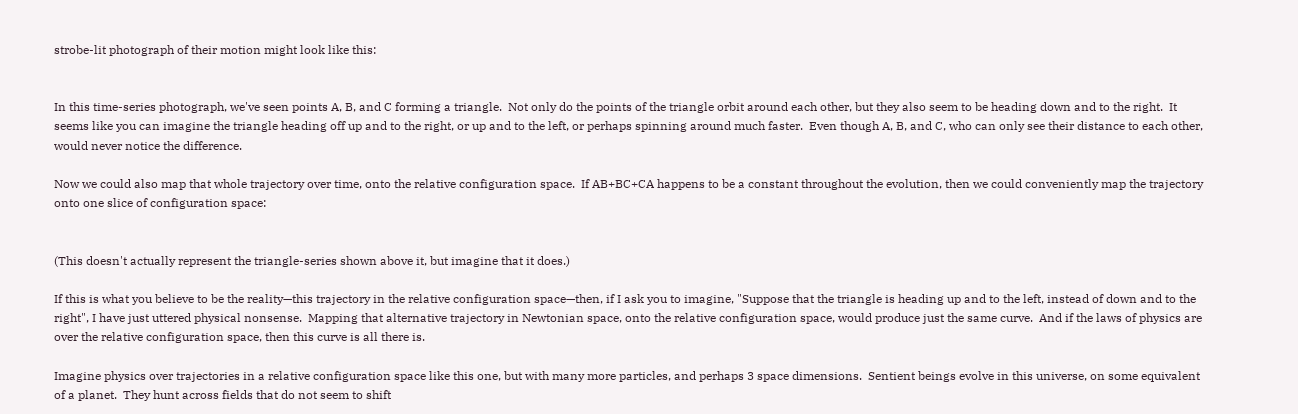strobe-lit photograph of their motion might look like this:


In this time-series photograph, we've seen points A, B, and C forming a triangle.  Not only do the points of the triangle orbit around each other, but they also seem to be heading down and to the right.  It seems like you can imagine the triangle heading off up and to the right, or up and to the left, or perhaps spinning around much faster.  Even though A, B, and C, who can only see their distance to each other, would never notice the difference.

Now we could also map that whole trajectory over time, onto the relative configuration space.  If AB+BC+CA happens to be a constant throughout the evolution, then we could conveniently map the trajectory onto one slice of configuration space:


(This doesn't actually represent the triangle-series shown above it, but imagine that it does.)

If this is what you believe to be the reality—this trajectory in the relative configuration space—then, if I ask you to imagine, "Suppose that the triangle is heading up and to the left, instead of down and to the right", I have just uttered physical nonsense.  Mapping that alternative trajectory in Newtonian space, onto the relative configuration space, would produce just the same curve.  And if the laws of physics are over the relative configuration space, then this curve is all there is.

Imagine physics over trajectories in a relative configuration space like this one, but with many more particles, and perhaps 3 space dimensions.  Sentient beings evolve in this universe, on some equivalent of a planet.  They hunt across fields that do not seem to shift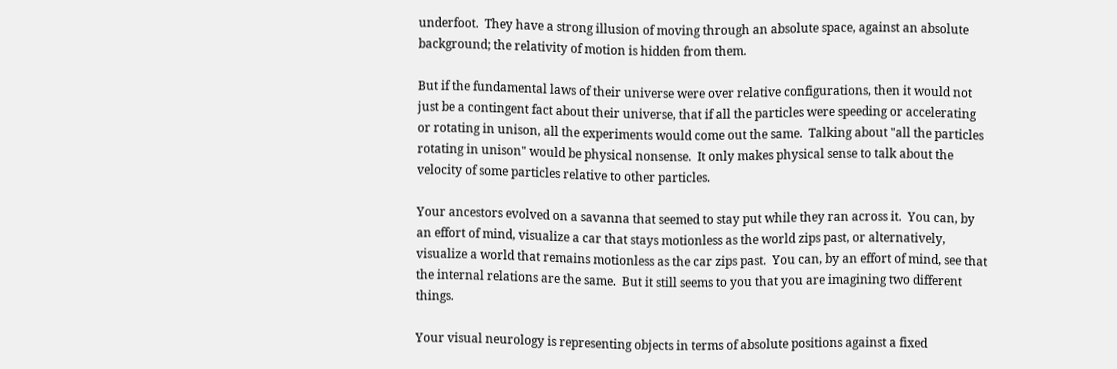underfoot.  They have a strong illusion of moving through an absolute space, against an absolute background; the relativity of motion is hidden from them.

But if the fundamental laws of their universe were over relative configurations, then it would not just be a contingent fact about their universe, that if all the particles were speeding or accelerating or rotating in unison, all the experiments would come out the same.  Talking about "all the particles rotating in unison" would be physical nonsense.  It only makes physical sense to talk about the velocity of some particles relative to other particles.

Your ancestors evolved on a savanna that seemed to stay put while they ran across it.  You can, by an effort of mind, visualize a car that stays motionless as the world zips past, or alternatively, visualize a world that remains motionless as the car zips past.  You can, by an effort of mind, see that the internal relations are the same.  But it still seems to you that you are imagining two different things.

Your visual neurology is representing objects in terms of absolute positions against a fixed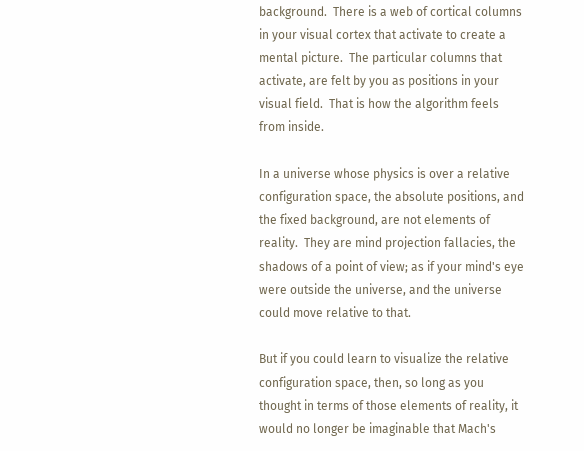background.  There is a web of cortical columns in your visual cortex that activate to create a mental picture.  The particular columns that activate, are felt by you as positions in your visual field.  That is how the algorithm feels from inside.

In a universe whose physics is over a relative configuration space, the absolute positions, and the fixed background, are not elements of reality.  They are mind projection fallacies, the shadows of a point of view; as if your mind's eye were outside the universe, and the universe could move relative to that.

But if you could learn to visualize the relative configuration space, then, so long as you thought in terms of those elements of reality, it would no longer be imaginable that Mach's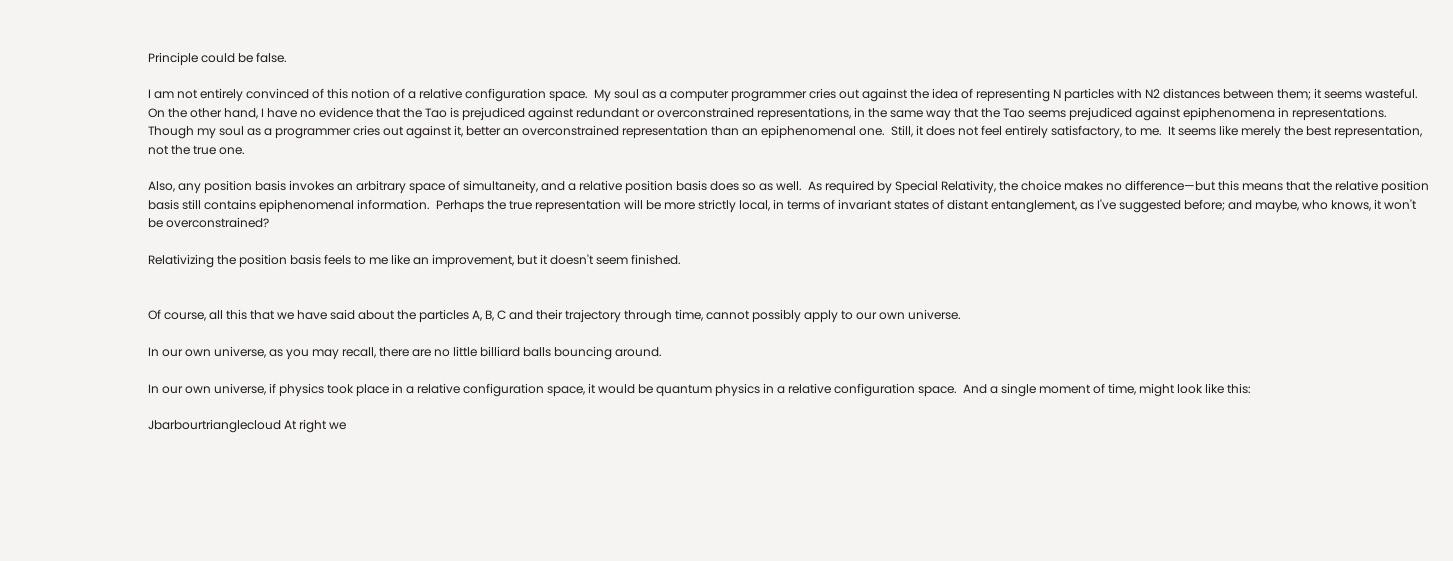Principle could be false.

I am not entirely convinced of this notion of a relative configuration space.  My soul as a computer programmer cries out against the idea of representing N particles with N2 distances between them; it seems wasteful.  On the other hand, I have no evidence that the Tao is prejudiced against redundant or overconstrained representations, in the same way that the Tao seems prejudiced against epiphenomena in representations.  Though my soul as a programmer cries out against it, better an overconstrained representation than an epiphenomenal one.  Still, it does not feel entirely satisfactory, to me.  It seems like merely the best representation, not the true one.

Also, any position basis invokes an arbitrary space of simultaneity, and a relative position basis does so as well.  As required by Special Relativity, the choice makes no difference—but this means that the relative position basis still contains epiphenomenal information.  Perhaps the true representation will be more strictly local, in terms of invariant states of distant entanglement, as I've suggested before; and maybe, who knows, it won't be overconstrained?

Relativizing the position basis feels to me like an improvement, but it doesn't seem finished.


Of course, all this that we have said about the particles A, B, C and their trajectory through time, cannot possibly apply to our own universe.

In our own universe, as you may recall, there are no little billiard balls bouncing around.

In our own universe, if physics took place in a relative configuration space, it would be quantum physics in a relative configuration space.  And a single moment of time, might look like this:

Jbarbourtrianglecloud At right we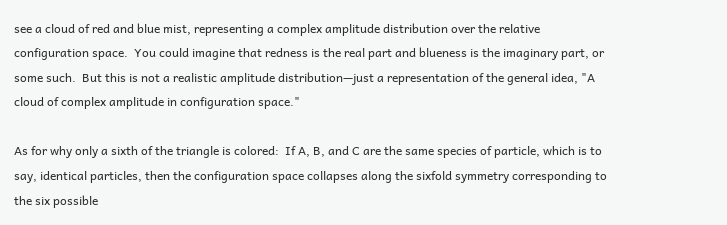see a cloud of red and blue mist, representing a complex amplitude distribution over the relative configuration space.  You could imagine that redness is the real part and blueness is the imaginary part, or some such.  But this is not a realistic amplitude distribution—just a representation of the general idea, "A cloud of complex amplitude in configuration space."

As for why only a sixth of the triangle is colored:  If A, B, and C are the same species of particle, which is to say, identical particles, then the configuration space collapses along the sixfold symmetry corresponding to the six possible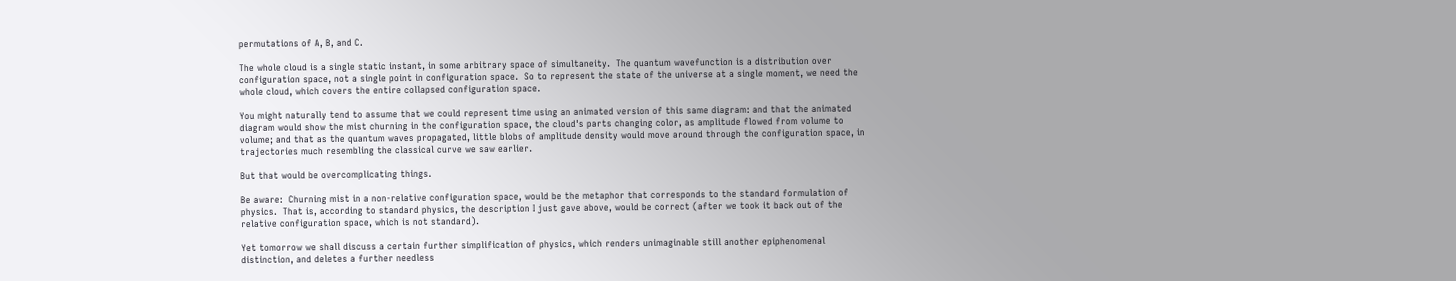permutations of A, B, and C.

The whole cloud is a single static instant, in some arbitrary space of simultaneity.  The quantum wavefunction is a distribution over configuration space, not a single point in configuration space.  So to represent the state of the universe at a single moment, we need the whole cloud, which covers the entire collapsed configuration space.

You might naturally tend to assume that we could represent time using an animated version of this same diagram: and that the animated diagram would show the mist churning in the configuration space, the cloud's parts changing color, as amplitude flowed from volume to volume; and that as the quantum waves propagated, little blobs of amplitude density would move around through the configuration space, in trajectories much resembling the classical curve we saw earlier.

But that would be overcomplicating things.

Be aware:  Churning mist in a non-relative configuration space, would be the metaphor that corresponds to the standard formulation of physics.  That is, according to standard physics, the description I just gave above, would be correct (after we took it back out of the relative configuration space, which is not standard).

Yet tomorrow we shall discuss a certain further simplification of physics, which renders unimaginable still another epiphenomenal distinction, and deletes a further needless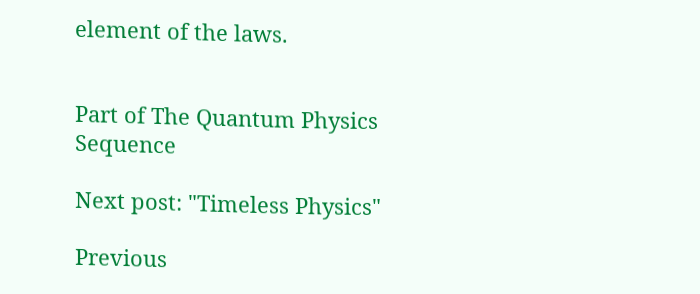element of the laws.


Part of The Quantum Physics Sequence

Next post: "Timeless Physics"

Previous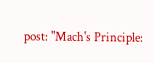post: "Mach's Principle: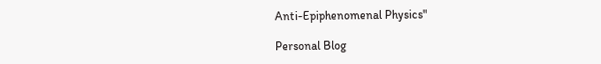Anti-Epiphenomenal Physics"

Personal Blog